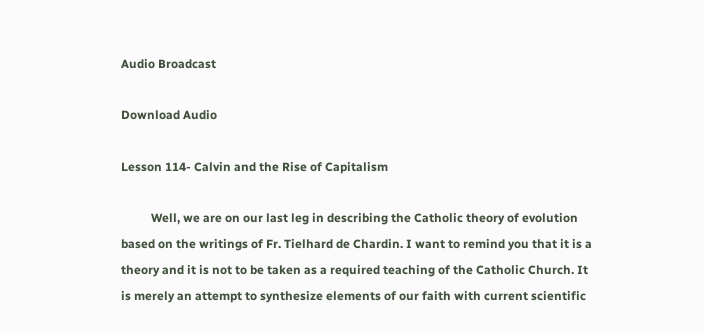Audio Broadcast

Download Audio

Lesson 114- Calvin and the Rise of Capitalism

          Well, we are on our last leg in describing the Catholic theory of evolution based on the writings of Fr. Tielhard de Chardin. I want to remind you that it is a theory and it is not to be taken as a required teaching of the Catholic Church. It is merely an attempt to synthesize elements of our faith with current scientific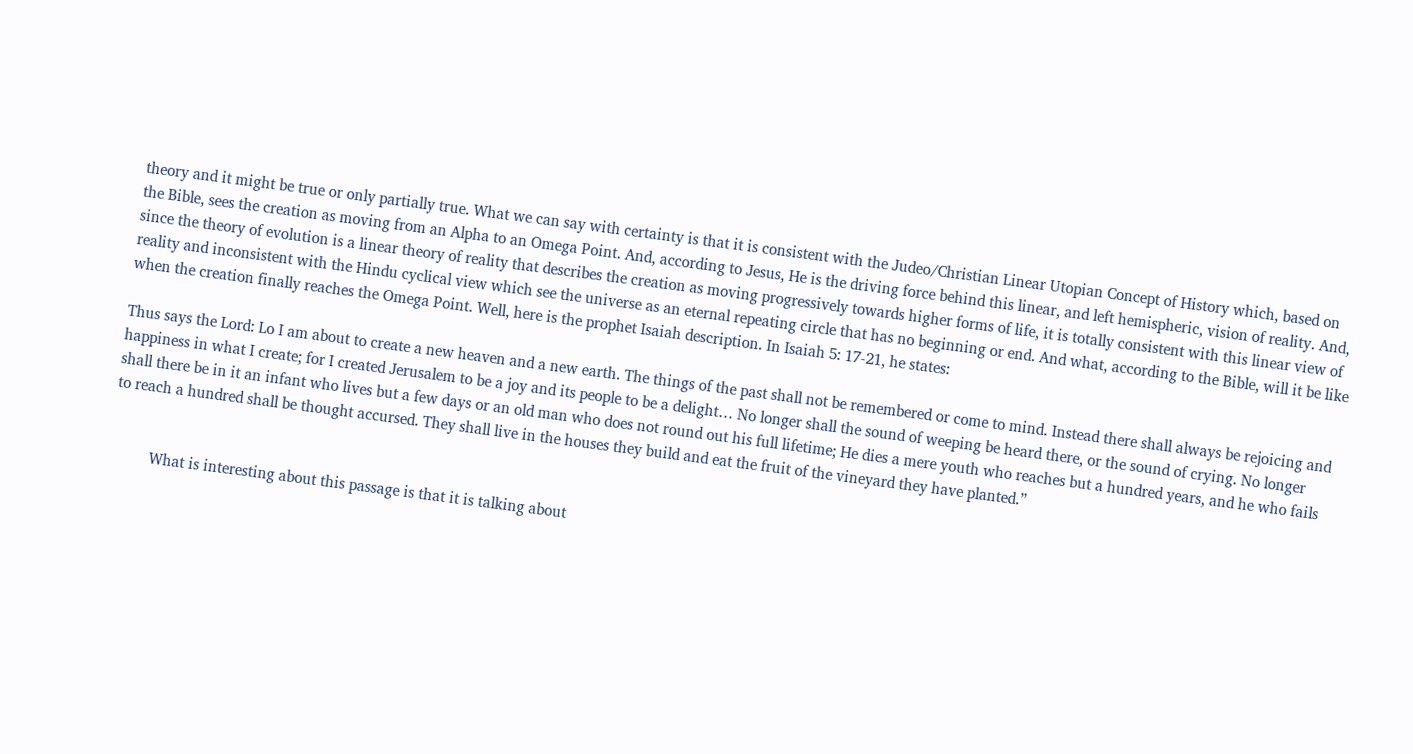theory and it might be true or only partially true. What we can say with certainty is that it is consistent with the Judeo/Christian Linear Utopian Concept of History which, based on the Bible, sees the creation as moving from an Alpha to an Omega Point. And, according to Jesus, He is the driving force behind this linear, and left hemispheric, vision of reality. And, since the theory of evolution is a linear theory of reality that describes the creation as moving progressively towards higher forms of life, it is totally consistent with this linear view of reality and inconsistent with the Hindu cyclical view which see the universe as an eternal repeating circle that has no beginning or end. And what, according to the Bible, will it be like when the creation finally reaches the Omega Point. Well, here is the prophet Isaiah description. In Isaiah 5: 17-21, he states:

Thus says the Lord: Lo I am about to create a new heaven and a new earth. The things of the past shall not be remembered or come to mind. Instead there shall always be rejoicing and happiness in what I create; for I created Jerusalem to be a joy and its people to be a delight… No longer shall the sound of weeping be heard there, or the sound of crying. No longer shall there be in it an infant who lives but a few days or an old man who does not round out his full lifetime; He dies a mere youth who reaches but a hundred years, and he who fails to reach a hundred shall be thought accursed. They shall live in the houses they build and eat the fruit of the vineyard they have planted.”


          What is interesting about this passage is that it is talking about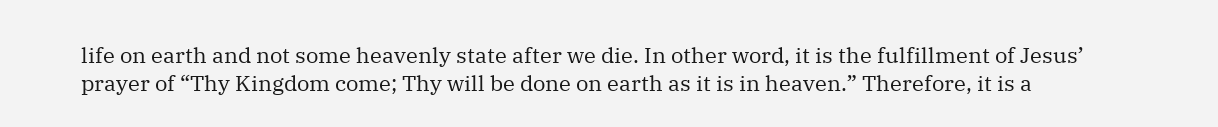life on earth and not some heavenly state after we die. In other word, it is the fulfillment of Jesus’ prayer of “Thy Kingdom come; Thy will be done on earth as it is in heaven.” Therefore, it is a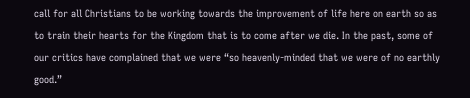call for all Christians to be working towards the improvement of life here on earth so as to train their hearts for the Kingdom that is to come after we die. In the past, some of our critics have complained that we were “so heavenly-minded that we were of no earthly good.”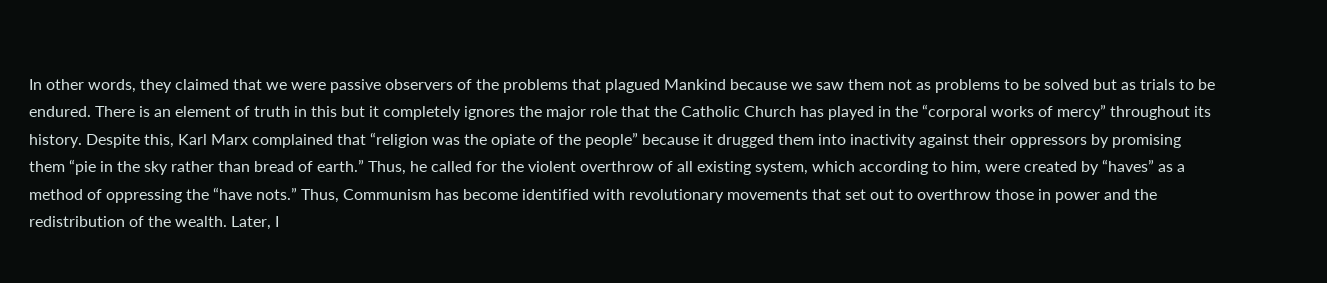In other words, they claimed that we were passive observers of the problems that plagued Mankind because we saw them not as problems to be solved but as trials to be endured. There is an element of truth in this but it completely ignores the major role that the Catholic Church has played in the “corporal works of mercy” throughout its history. Despite this, Karl Marx complained that “religion was the opiate of the people” because it drugged them into inactivity against their oppressors by promising them “pie in the sky rather than bread of earth.” Thus, he called for the violent overthrow of all existing system, which according to him, were created by “haves” as a method of oppressing the “have nots.” Thus, Communism has become identified with revolutionary movements that set out to overthrow those in power and the redistribution of the wealth. Later, I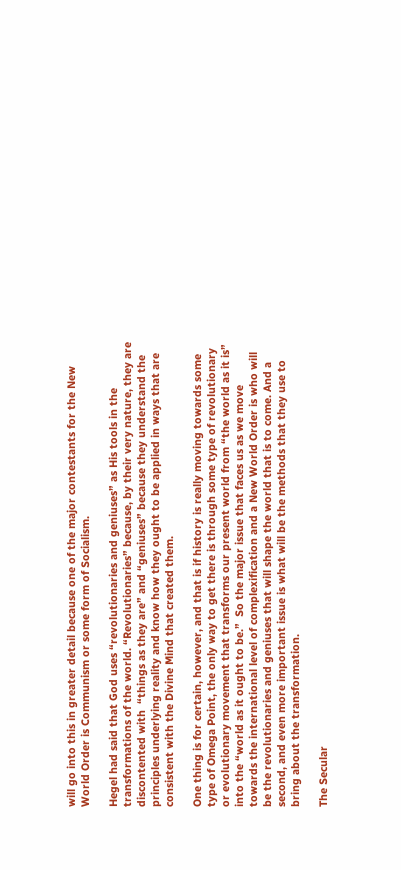will go into this in greater detail because one of the major contestants for the New World Order is Communism or some form of Socialism.

Hegel had said that God uses “revolutionaries and geniuses” as His tools in the transformations of the world. “Revolutionaries” because, by their very nature, they are discontented with  “things as they are” and “geniuses” because they understand the principles underlying reality and know how they ought to be applied in ways that are consistent with the Divine Mind that created them.

One thing is for certain, however, and that is if history is really moving towards some type of Omega Point, the only way to get there is through some type of revolutionary or evolutionary movement that transforms our present world from “the world as it is” into the “world as it ought to be.”  So the major issue that faces us as we move towards the international level of complexification and a New World Order is who will be the revolutionaries and geniuses that will shape the world that is to come. And a second, and even more important issue is what will be the methods that they use to bring about the transformation.

The Secular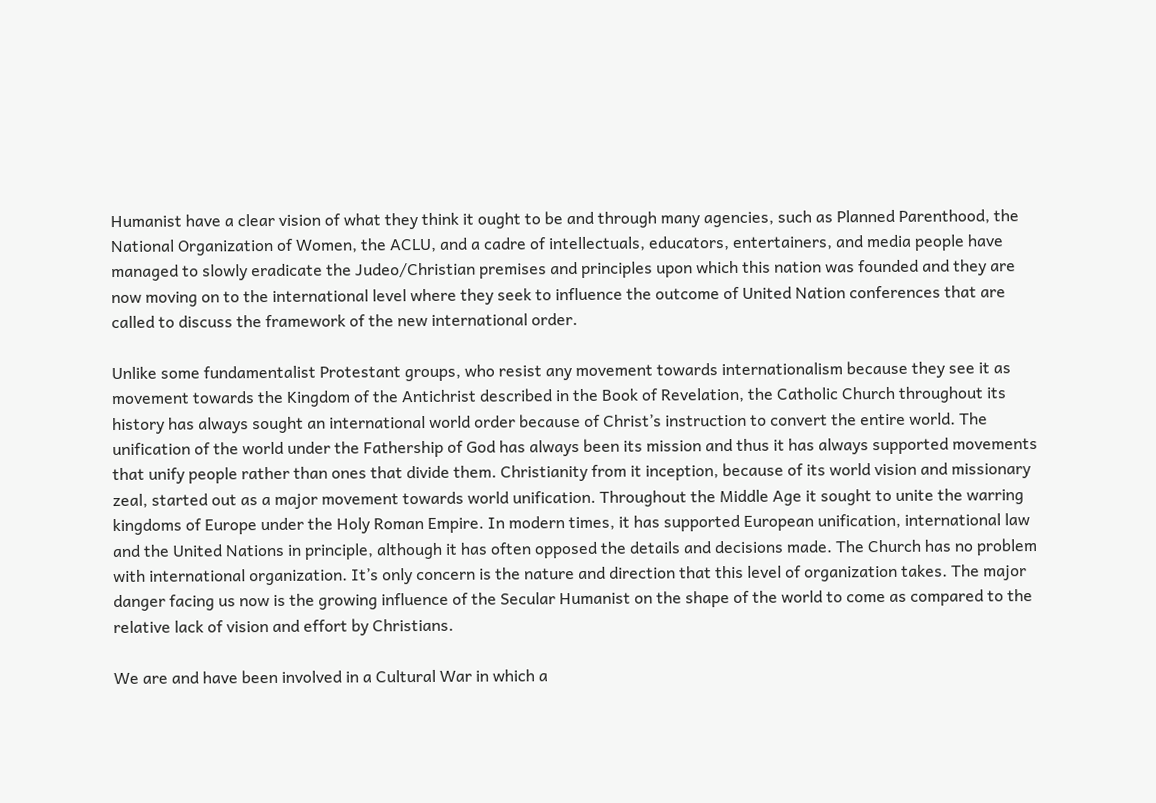Humanist have a clear vision of what they think it ought to be and through many agencies, such as Planned Parenthood, the National Organization of Women, the ACLU, and a cadre of intellectuals, educators, entertainers, and media people have managed to slowly eradicate the Judeo/Christian premises and principles upon which this nation was founded and they are now moving on to the international level where they seek to influence the outcome of United Nation conferences that are called to discuss the framework of the new international order.

Unlike some fundamentalist Protestant groups, who resist any movement towards internationalism because they see it as movement towards the Kingdom of the Antichrist described in the Book of Revelation, the Catholic Church throughout its history has always sought an international world order because of Christ’s instruction to convert the entire world. The unification of the world under the Fathership of God has always been its mission and thus it has always supported movements that unify people rather than ones that divide them. Christianity from it inception, because of its world vision and missionary zeal, started out as a major movement towards world unification. Throughout the Middle Age it sought to unite the warring kingdoms of Europe under the Holy Roman Empire. In modern times, it has supported European unification, international law and the United Nations in principle, although it has often opposed the details and decisions made. The Church has no problem with international organization. It’s only concern is the nature and direction that this level of organization takes. The major danger facing us now is the growing influence of the Secular Humanist on the shape of the world to come as compared to the relative lack of vision and effort by Christians.

We are and have been involved in a Cultural War in which a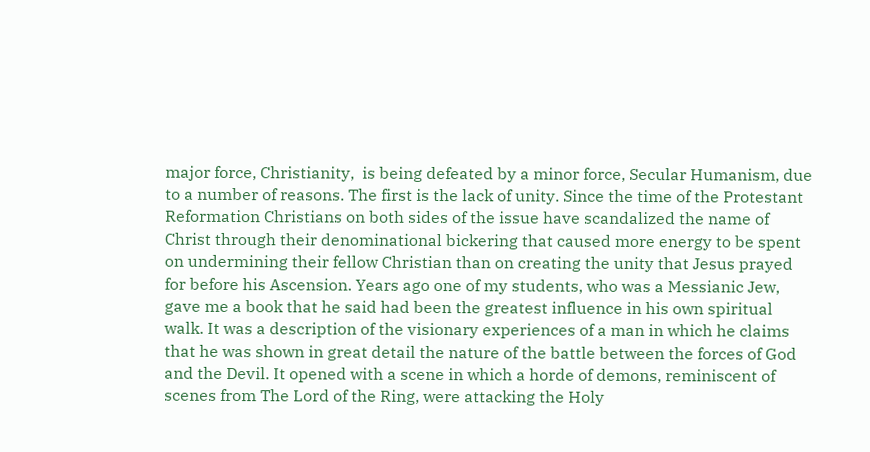major force, Christianity,  is being defeated by a minor force, Secular Humanism, due to a number of reasons. The first is the lack of unity. Since the time of the Protestant Reformation Christians on both sides of the issue have scandalized the name of Christ through their denominational bickering that caused more energy to be spent on undermining their fellow Christian than on creating the unity that Jesus prayed for before his Ascension. Years ago one of my students, who was a Messianic Jew, gave me a book that he said had been the greatest influence in his own spiritual walk. It was a description of the visionary experiences of a man in which he claims that he was shown in great detail the nature of the battle between the forces of God and the Devil. It opened with a scene in which a horde of demons, reminiscent of scenes from The Lord of the Ring, were attacking the Holy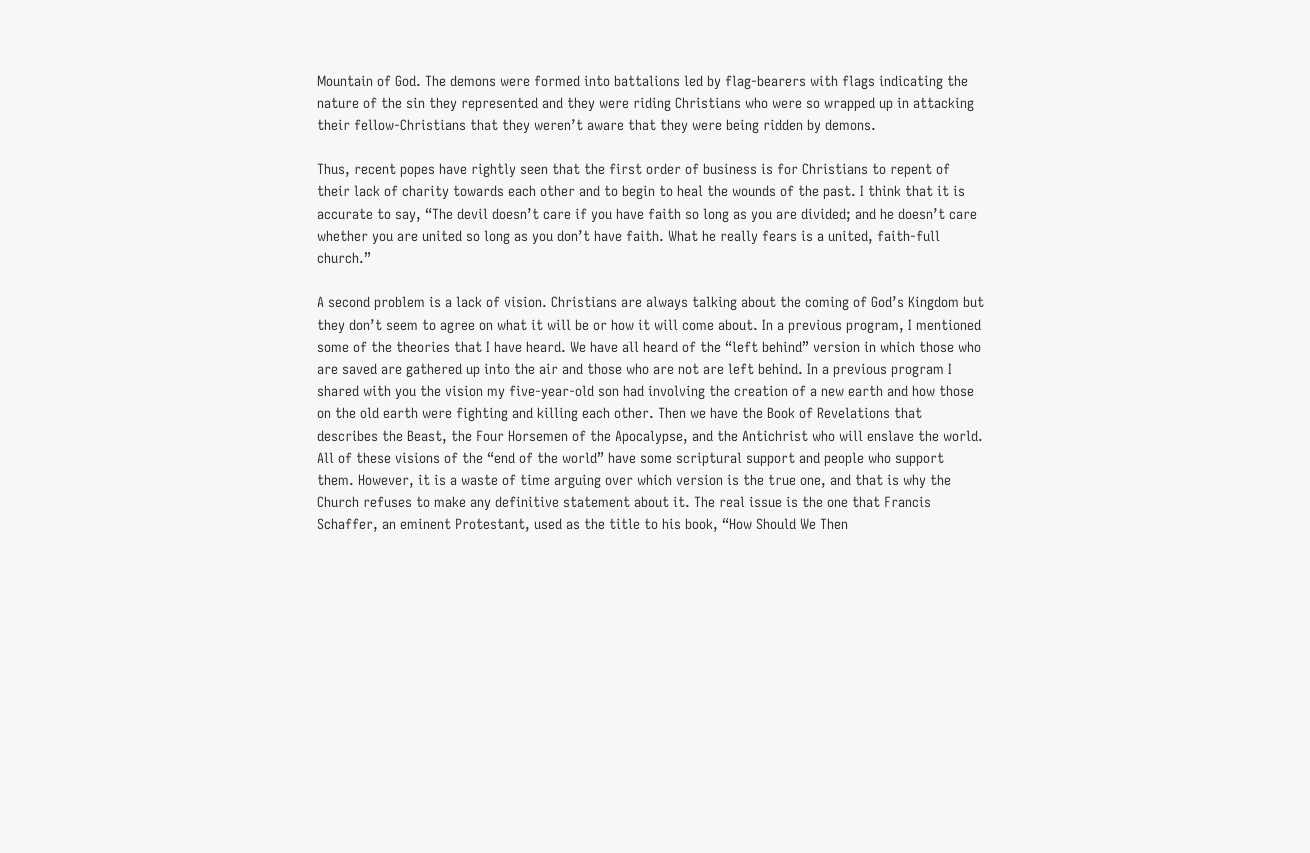Mountain of God. The demons were formed into battalions led by flag-bearers with flags indicating the nature of the sin they represented and they were riding Christians who were so wrapped up in attacking their fellow-Christians that they weren’t aware that they were being ridden by demons.

Thus, recent popes have rightly seen that the first order of business is for Christians to repent of their lack of charity towards each other and to begin to heal the wounds of the past. I think that it is accurate to say, “The devil doesn’t care if you have faith so long as you are divided; and he doesn’t care whether you are united so long as you don’t have faith. What he really fears is a united, faith-full church.”

A second problem is a lack of vision. Christians are always talking about the coming of God’s Kingdom but they don’t seem to agree on what it will be or how it will come about. In a previous program, I mentioned some of the theories that I have heard. We have all heard of the “left behind” version in which those who are saved are gathered up into the air and those who are not are left behind. In a previous program I shared with you the vision my five-year-old son had involving the creation of a new earth and how those on the old earth were fighting and killing each other. Then we have the Book of Revelations that describes the Beast, the Four Horsemen of the Apocalypse, and the Antichrist who will enslave the world. All of these visions of the “end of the world” have some scriptural support and people who support them. However, it is a waste of time arguing over which version is the true one, and that is why the Church refuses to make any definitive statement about it. The real issue is the one that Francis Schaffer, an eminent Protestant, used as the title to his book, “How Should We Then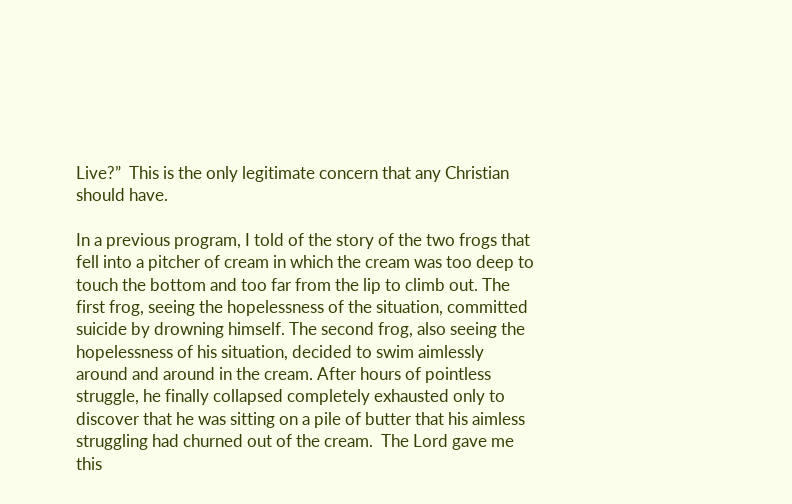Live?”  This is the only legitimate concern that any Christian should have.

In a previous program, I told of the story of the two frogs that fell into a pitcher of cream in which the cream was too deep to touch the bottom and too far from the lip to climb out. The first frog, seeing the hopelessness of the situation, committed suicide by drowning himself. The second frog, also seeing the hopelessness of his situation, decided to swim aimlessly around and around in the cream. After hours of pointless struggle, he finally collapsed completely exhausted only to discover that he was sitting on a pile of butter that his aimless struggling had churned out of the cream.  The Lord gave me this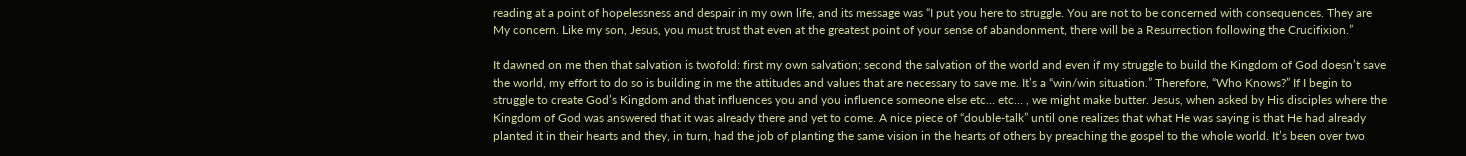reading at a point of hopelessness and despair in my own life, and its message was “I put you here to struggle. You are not to be concerned with consequences. They are My concern. Like my son, Jesus, you must trust that even at the greatest point of your sense of abandonment, there will be a Resurrection following the Crucifixion.”

It dawned on me then that salvation is twofold: first my own salvation; second the salvation of the world and even if my struggle to build the Kingdom of God doesn’t save the world, my effort to do so is building in me the attitudes and values that are necessary to save me. It’s a “win/win situation.” Therefore, “Who Knows?” If I begin to struggle to create God’s Kingdom and that influences you and you influence someone else etc… etc… , we might make butter. Jesus, when asked by His disciples where the Kingdom of God was answered that it was already there and yet to come. A nice piece of “double-talk” until one realizes that what He was saying is that He had already planted it in their hearts and they, in turn, had the job of planting the same vision in the hearts of others by preaching the gospel to the whole world. It’s been over two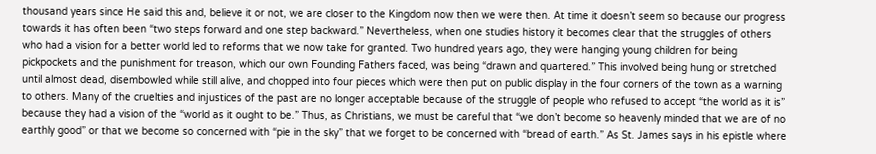thousand years since He said this and, believe it or not, we are closer to the Kingdom now then we were then. At time it doesn’t seem so because our progress towards it has often been “two steps forward and one step backward.” Nevertheless, when one studies history it becomes clear that the struggles of others who had a vision for a better world led to reforms that we now take for granted. Two hundred years ago, they were hanging young children for being pickpockets and the punishment for treason, which our own Founding Fathers faced, was being “drawn and quartered.” This involved being hung or stretched until almost dead, disembowled while still alive, and chopped into four pieces which were then put on public display in the four corners of the town as a warning to others. Many of the cruelties and injustices of the past are no longer acceptable because of the struggle of people who refused to accept “the world as it is” because they had a vision of the “world as it ought to be.” Thus, as Christians, we must be careful that “we don’t become so heavenly minded that we are of no earthly good” or that we become so concerned with “pie in the sky” that we forget to be concerned with “bread of earth.” As St. James says in his epistle where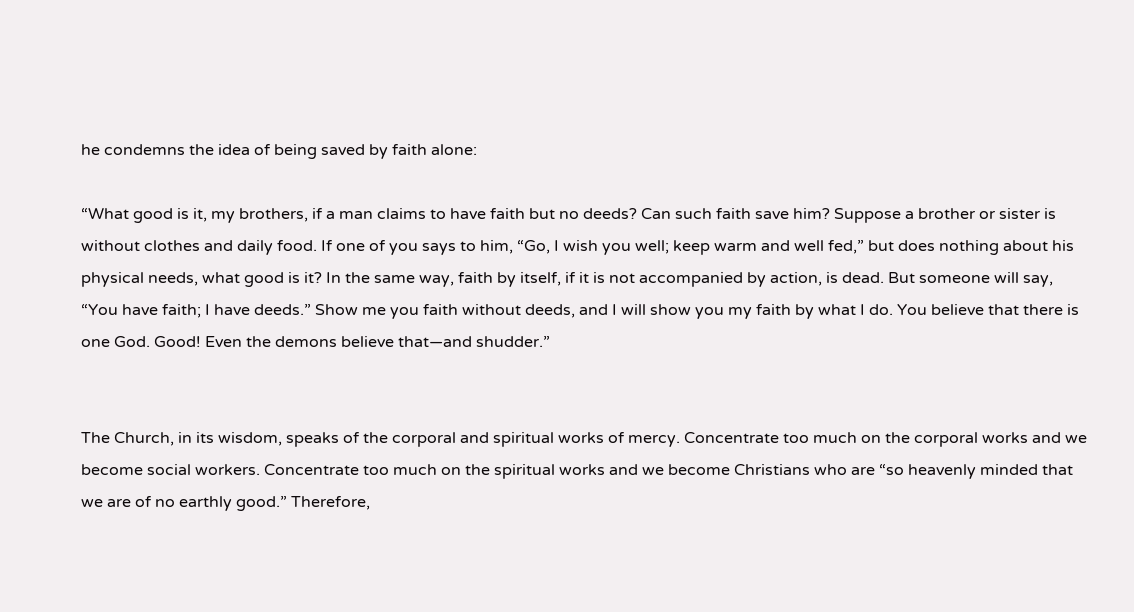he condemns the idea of being saved by faith alone:

“What good is it, my brothers, if a man claims to have faith but no deeds? Can such faith save him? Suppose a brother or sister is without clothes and daily food. If one of you says to him, “Go, I wish you well; keep warm and well fed,” but does nothing about his physical needs, what good is it? In the same way, faith by itself, if it is not accompanied by action, is dead. But someone will say, “You have faith; I have deeds.” Show me you faith without deeds, and I will show you my faith by what I do. You believe that there is one God. Good! Even the demons believe that—and shudder.”


The Church, in its wisdom, speaks of the corporal and spiritual works of mercy. Concentrate too much on the corporal works and we become social workers. Concentrate too much on the spiritual works and we become Christians who are “so heavenly minded that we are of no earthly good.” Therefore,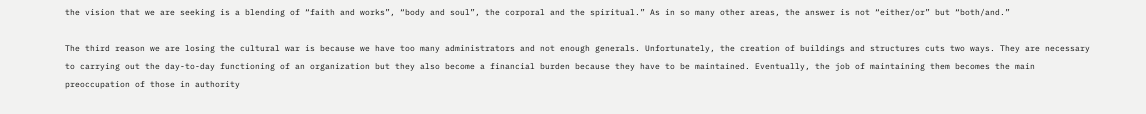the vision that we are seeking is a blending of “faith and works”, “body and soul”, the corporal and the spiritual.” As in so many other areas, the answer is not “either/or” but “both/and.”

The third reason we are losing the cultural war is because we have too many administrators and not enough generals. Unfortunately, the creation of buildings and structures cuts two ways. They are necessary to carrying out the day-to-day functioning of an organization but they also become a financial burden because they have to be maintained. Eventually, the job of maintaining them becomes the main preoccupation of those in authority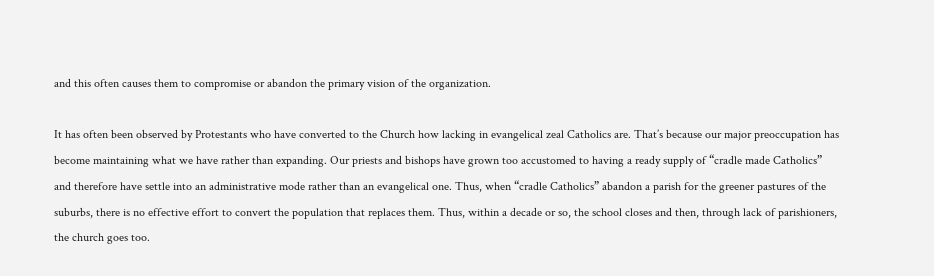and this often causes them to compromise or abandon the primary vision of the organization.

It has often been observed by Protestants who have converted to the Church how lacking in evangelical zeal Catholics are. That’s because our major preoccupation has become maintaining what we have rather than expanding. Our priests and bishops have grown too accustomed to having a ready supply of “cradle made Catholics” and therefore have settle into an administrative mode rather than an evangelical one. Thus, when “cradle Catholics” abandon a parish for the greener pastures of the suburbs, there is no effective effort to convert the population that replaces them. Thus, within a decade or so, the school closes and then, through lack of parishioners, the church goes too.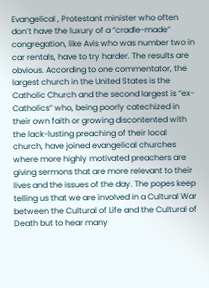Evangelical , Protestant minister who often don’t have the luxury of a “cradle-made” congregation, like Avis who was number two in car rentals, have to try harder. The results are obvious. According to one commentator, the largest church in the United States is the Catholic Church and the second largest is “ex-Catholics” who, being poorly catechized in their own faith or growing discontented with the lack-lusting preaching of their local church, have joined evangelical churches where more highly motivated preachers are giving sermons that are more relevant to their lives and the issues of the day. The popes keep telling us that we are involved in a Cultural War between the Cultural of Life and the Cultural of Death but to hear many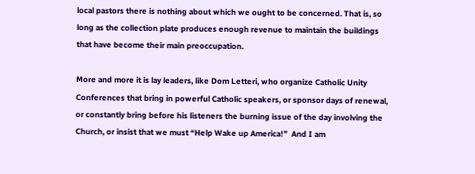local pastors there is nothing about which we ought to be concerned. That is, so long as the collection plate produces enough revenue to maintain the buildings that have become their main preoccupation.

More and more it is lay leaders, like Dom Letteri, who organize Catholic Unity Conferences that bring in powerful Catholic speakers, or sponsor days of renewal, or constantly bring before his listeners the burning issue of the day involving the Church, or insist that we must “Help Wake up America!”  And I am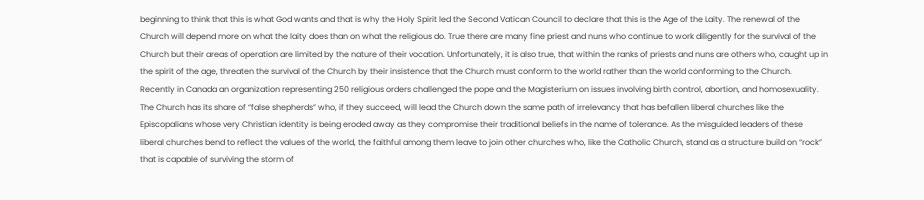beginning to think that this is what God wants and that is why the Holy Spirit led the Second Vatican Council to declare that this is the Age of the Laity. The renewal of the Church will depend more on what the laity does than on what the religious do. True there are many fine priest and nuns who continue to work diligently for the survival of the Church but their areas of operation are limited by the nature of their vocation. Unfortunately, it is also true, that within the ranks of priests and nuns are others who, caught up in the spirit of the age, threaten the survival of the Church by their insistence that the Church must conform to the world rather than the world conforming to the Church. Recently in Canada an organization representing 250 religious orders challenged the pope and the Magisterium on issues involving birth control, abortion, and homosexuality. The Church has its share of “false shepherds” who, if they succeed, will lead the Church down the same path of irrelevancy that has befallen liberal churches like the Episcopalians whose very Christian identity is being eroded away as they compromise their traditional beliefs in the name of tolerance. As the misguided leaders of these liberal churches bend to reflect the values of the world, the faithful among them leave to join other churches who, like the Catholic Church, stand as a structure build on “rock” that is capable of surviving the storm of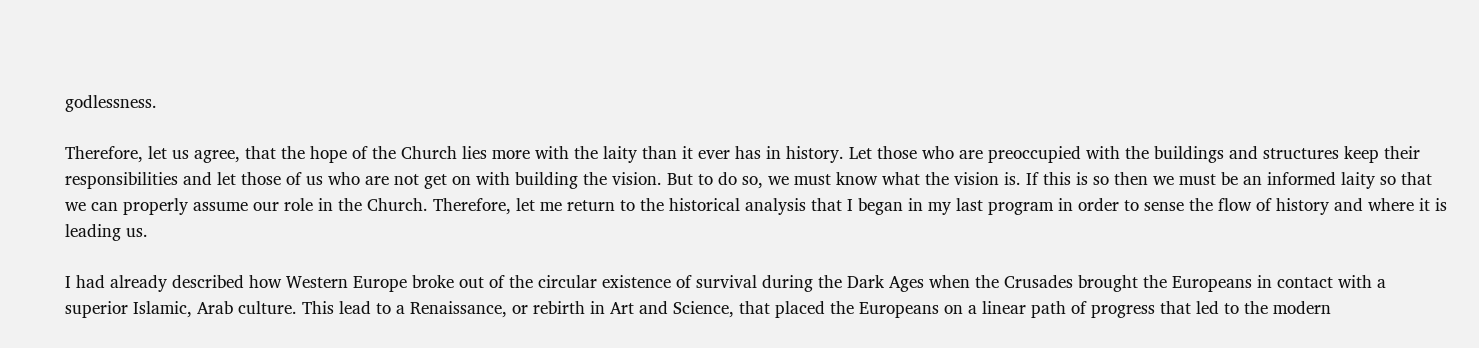godlessness.

Therefore, let us agree, that the hope of the Church lies more with the laity than it ever has in history. Let those who are preoccupied with the buildings and structures keep their responsibilities and let those of us who are not get on with building the vision. But to do so, we must know what the vision is. If this is so then we must be an informed laity so that we can properly assume our role in the Church. Therefore, let me return to the historical analysis that I began in my last program in order to sense the flow of history and where it is leading us.

I had already described how Western Europe broke out of the circular existence of survival during the Dark Ages when the Crusades brought the Europeans in contact with a superior Islamic, Arab culture. This lead to a Renaissance, or rebirth in Art and Science, that placed the Europeans on a linear path of progress that led to the modern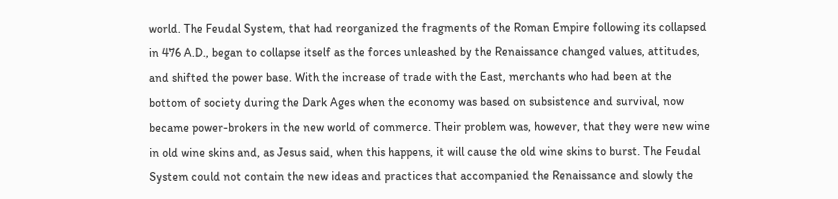world. The Feudal System, that had reorganized the fragments of the Roman Empire following its collapsed in 476 A.D., began to collapse itself as the forces unleashed by the Renaissance changed values, attitudes, and shifted the power base. With the increase of trade with the East, merchants who had been at the bottom of society during the Dark Ages when the economy was based on subsistence and survival, now became power-brokers in the new world of commerce. Their problem was, however, that they were new wine in old wine skins and, as Jesus said, when this happens, it will cause the old wine skins to burst. The Feudal System could not contain the new ideas and practices that accompanied the Renaissance and slowly the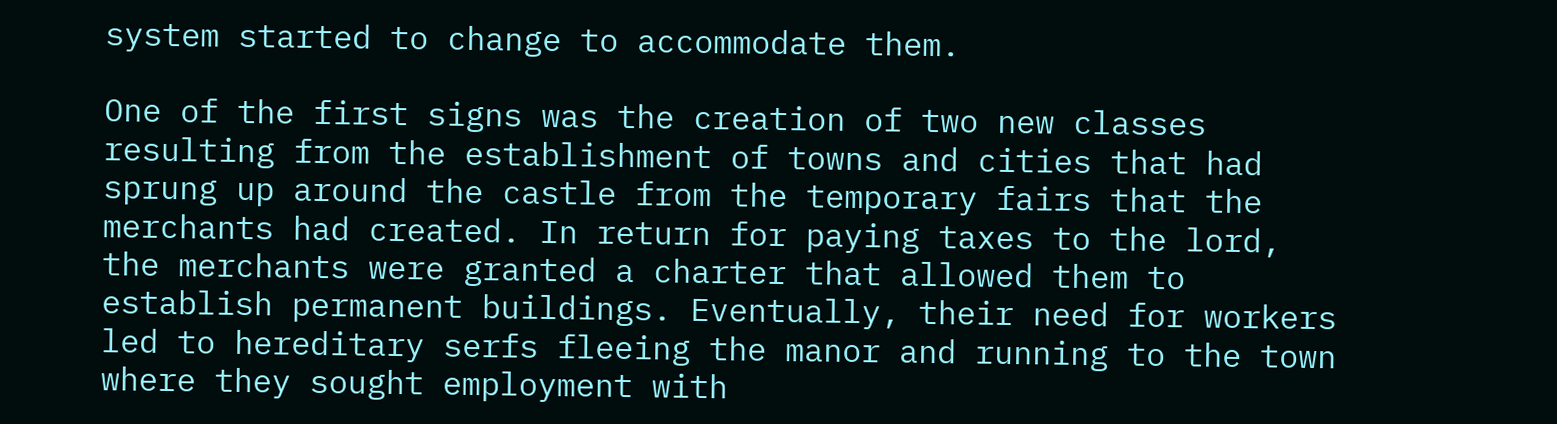system started to change to accommodate them.

One of the first signs was the creation of two new classes resulting from the establishment of towns and cities that had sprung up around the castle from the temporary fairs that the merchants had created. In return for paying taxes to the lord, the merchants were granted a charter that allowed them to establish permanent buildings. Eventually, their need for workers led to hereditary serfs fleeing the manor and running to the town where they sought employment with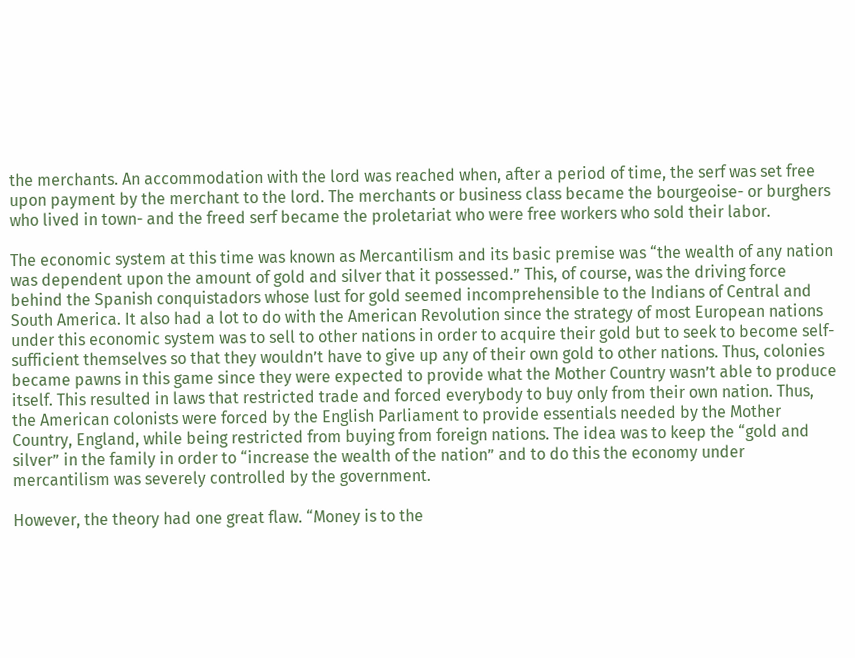the merchants. An accommodation with the lord was reached when, after a period of time, the serf was set free upon payment by the merchant to the lord. The merchants or business class became the bourgeoise- or burghers who lived in town- and the freed serf became the proletariat who were free workers who sold their labor.

The economic system at this time was known as Mercantilism and its basic premise was “the wealth of any nation was dependent upon the amount of gold and silver that it possessed.” This, of course, was the driving force behind the Spanish conquistadors whose lust for gold seemed incomprehensible to the Indians of Central and South America. It also had a lot to do with the American Revolution since the strategy of most European nations under this economic system was to sell to other nations in order to acquire their gold but to seek to become self-sufficient themselves so that they wouldn’t have to give up any of their own gold to other nations. Thus, colonies became pawns in this game since they were expected to provide what the Mother Country wasn’t able to produce itself. This resulted in laws that restricted trade and forced everybody to buy only from their own nation. Thus, the American colonists were forced by the English Parliament to provide essentials needed by the Mother Country, England, while being restricted from buying from foreign nations. The idea was to keep the “gold and silver” in the family in order to “increase the wealth of the nation” and to do this the economy under mercantilism was severely controlled by the government.

However, the theory had one great flaw. “Money is to the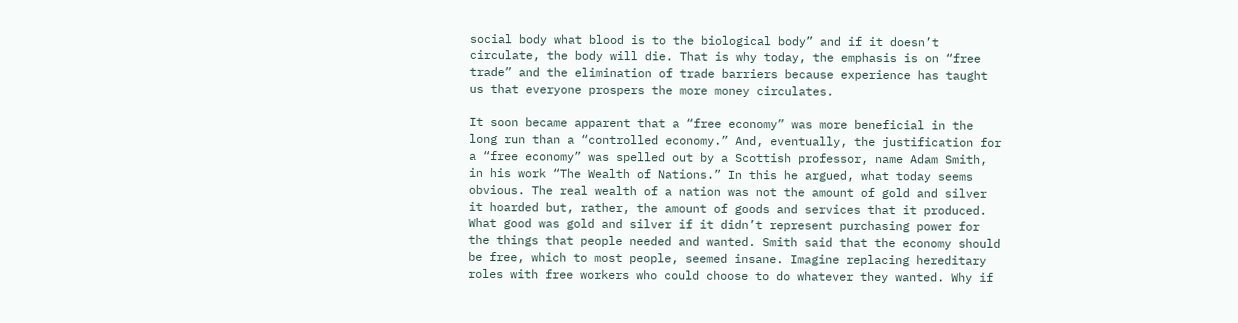social body what blood is to the biological body” and if it doesn’t circulate, the body will die. That is why today, the emphasis is on “free trade” and the elimination of trade barriers because experience has taught us that everyone prospers the more money circulates.

It soon became apparent that a “free economy” was more beneficial in the long run than a “controlled economy.” And, eventually, the justification for a “free economy” was spelled out by a Scottish professor, name Adam Smith, in his work “The Wealth of Nations.” In this he argued, what today seems obvious. The real wealth of a nation was not the amount of gold and silver it hoarded but, rather, the amount of goods and services that it produced. What good was gold and silver if it didn’t represent purchasing power for the things that people needed and wanted. Smith said that the economy should be free, which to most people, seemed insane. Imagine replacing hereditary roles with free workers who could choose to do whatever they wanted. Why if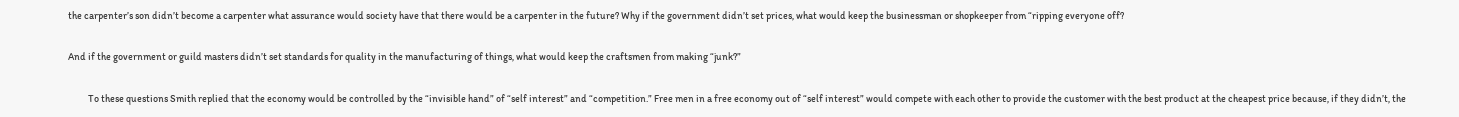the carpenter’s son didn’t become a carpenter what assurance would society have that there would be a carpenter in the future? Why if the government didn’t set prices, what would keep the businessman or shopkeeper from “ripping everyone off?

And if the government or guild masters didn’t set standards for quality in the manufacturing of things, what would keep the craftsmen from making “junk?”

          To these questions Smith replied that the economy would be controlled by the “invisible hand” of “self interest” and “competition.” Free men in a free economy out of “self interest” would compete with each other to provide the customer with the best product at the cheapest price because, if they didn’t, the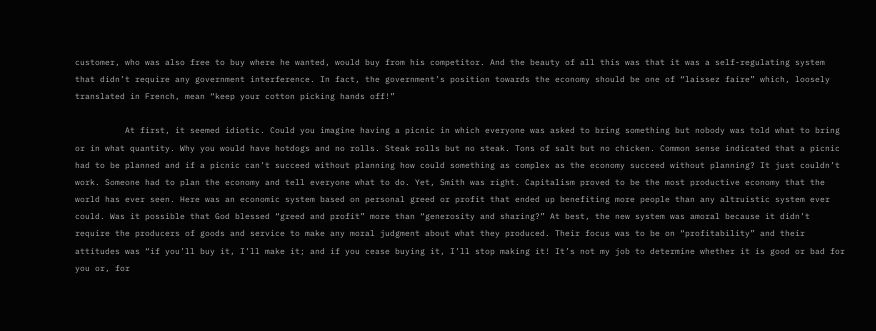customer, who was also free to buy where he wanted, would buy from his competitor. And the beauty of all this was that it was a self-regulating system that didn’t require any government interference. In fact, the government’s position towards the economy should be one of “laissez faire” which, loosely translated in French, mean “keep your cotton picking hands off!”

          At first, it seemed idiotic. Could you imagine having a picnic in which everyone was asked to bring something but nobody was told what to bring or in what quantity. Why you would have hotdogs and no rolls. Steak rolls but no steak. Tons of salt but no chicken. Common sense indicated that a picnic had to be planned and if a picnic can’t succeed without planning how could something as complex as the economy succeed without planning? It just couldn’t work. Someone had to plan the economy and tell everyone what to do. Yet, Smith was right. Capitalism proved to be the most productive economy that the world has ever seen. Here was an economic system based on personal greed or profit that ended up benefiting more people than any altruistic system ever could. Was it possible that God blessed “greed and profit” more than “generosity and sharing?” At best, the new system was amoral because it didn’t require the producers of goods and service to make any moral judgment about what they produced. Their focus was to be on “profitability” and their attitudes was “if you’ll buy it, I’ll make it; and if you cease buying it, I’ll stop making it! It’s not my job to determine whether it is good or bad for you or, for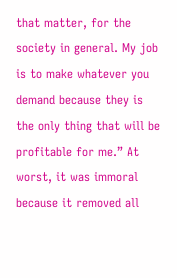that matter, for the society in general. My job is to make whatever you demand because they is the only thing that will be profitable for me.” At worst, it was immoral because it removed all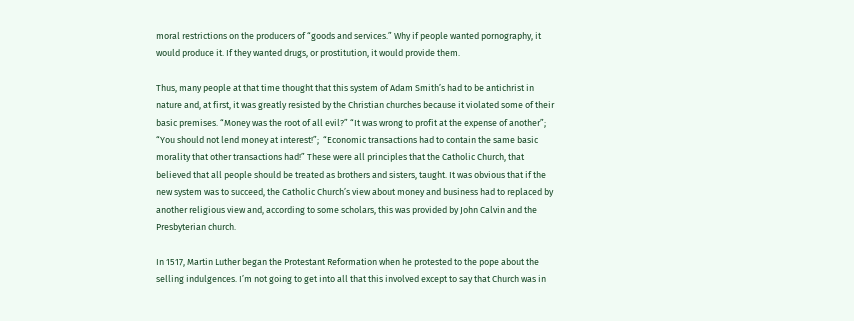moral restrictions on the producers of “goods and services.” Why if people wanted pornography, it would produce it. If they wanted drugs, or prostitution, it would provide them.

Thus, many people at that time thought that this system of Adam Smith’s had to be antichrist in nature and, at first, it was greatly resisted by the Christian churches because it violated some of their basic premises. “Money was the root of all evil?” “It was wrong to profit at the expense of another”; “You should not lend money at interest!”;  “Economic transactions had to contain the same basic morality that other transactions had!” These were all principles that the Catholic Church, that believed that all people should be treated as brothers and sisters, taught. It was obvious that if the new system was to succeed, the Catholic Church’s view about money and business had to replaced by another religious view and, according to some scholars, this was provided by John Calvin and the Presbyterian church.

In 1517, Martin Luther began the Protestant Reformation when he protested to the pope about the selling indulgences. I’m not going to get into all that this involved except to say that Church was in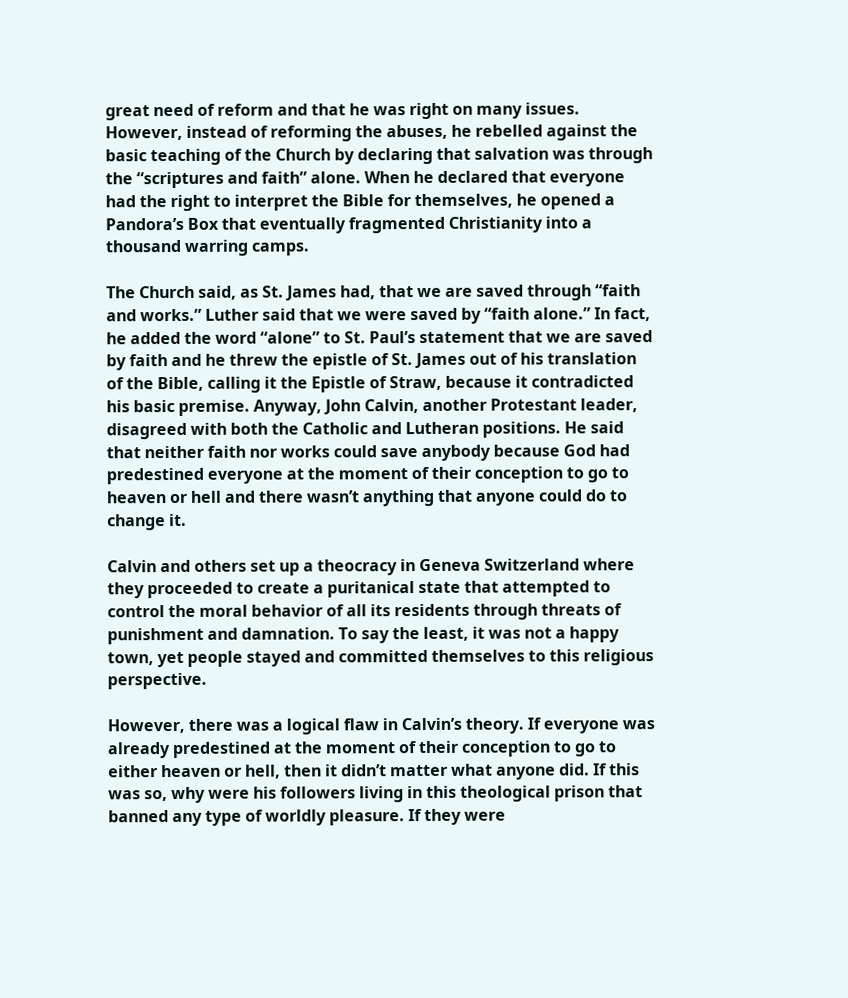great need of reform and that he was right on many issues. However, instead of reforming the abuses, he rebelled against the basic teaching of the Church by declaring that salvation was through the “scriptures and faith” alone. When he declared that everyone had the right to interpret the Bible for themselves, he opened a Pandora’s Box that eventually fragmented Christianity into a thousand warring camps.

The Church said, as St. James had, that we are saved through “faith and works.” Luther said that we were saved by “faith alone.” In fact, he added the word “alone” to St. Paul’s statement that we are saved by faith and he threw the epistle of St. James out of his translation of the Bible, calling it the Epistle of Straw, because it contradicted his basic premise. Anyway, John Calvin, another Protestant leader, disagreed with both the Catholic and Lutheran positions. He said that neither faith nor works could save anybody because God had predestined everyone at the moment of their conception to go to heaven or hell and there wasn’t anything that anyone could do to change it.

Calvin and others set up a theocracy in Geneva Switzerland where they proceeded to create a puritanical state that attempted to control the moral behavior of all its residents through threats of punishment and damnation. To say the least, it was not a happy town, yet people stayed and committed themselves to this religious perspective.

However, there was a logical flaw in Calvin’s theory. If everyone was already predestined at the moment of their conception to go to either heaven or hell, then it didn’t matter what anyone did. If this was so, why were his followers living in this theological prison that banned any type of worldly pleasure. If they were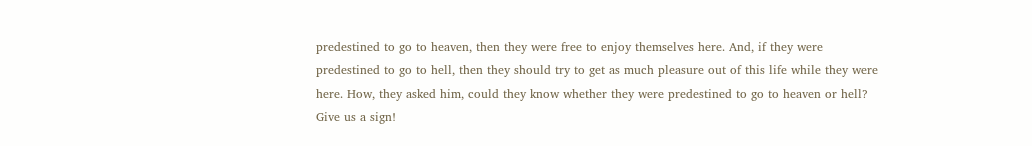predestined to go to heaven, then they were free to enjoy themselves here. And, if they were predestined to go to hell, then they should try to get as much pleasure out of this life while they were here. How, they asked him, could they know whether they were predestined to go to heaven or hell? Give us a sign!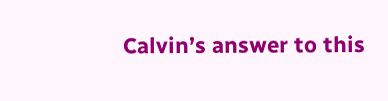Calvin’s answer to this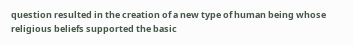question resulted in the creation of a new type of human being whose religious beliefs supported the basic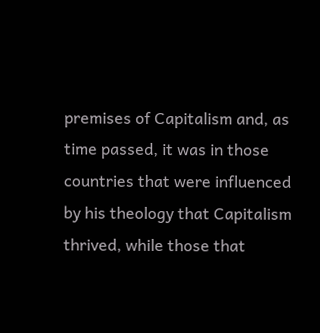premises of Capitalism and, as time passed, it was in those countries that were influenced by his theology that Capitalism thrived, while those that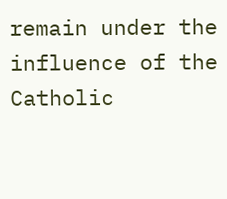remain under the influence of the Catholic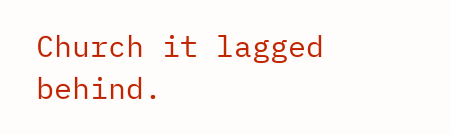Church it lagged behind.